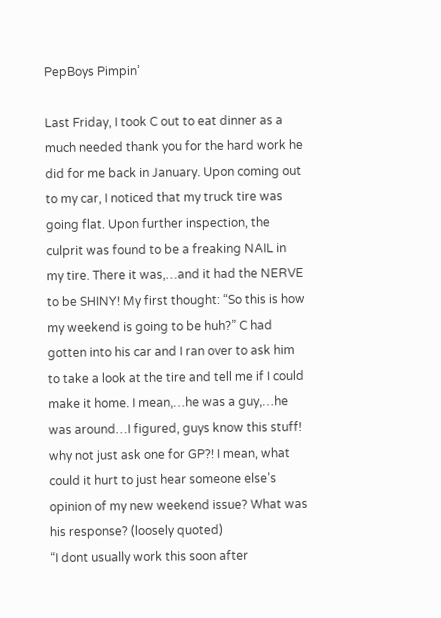PepBoys Pimpin’

Last Friday, I took C out to eat dinner as a much needed thank you for the hard work he did for me back in January. Upon coming out to my car, I noticed that my truck tire was going flat. Upon further inspection, the culprit was found to be a freaking NAIL in my tire. There it was,…and it had the NERVE to be SHINY! My first thought: “So this is how my weekend is going to be huh?” C had gotten into his car and I ran over to ask him to take a look at the tire and tell me if I could make it home. I mean,…he was a guy,…he was around…I figured, guys know this stuff! why not just ask one for GP?! I mean, what could it hurt to just hear someone else’s opinion of my new weekend issue? What was his response? (loosely quoted)
“I dont usually work this soon after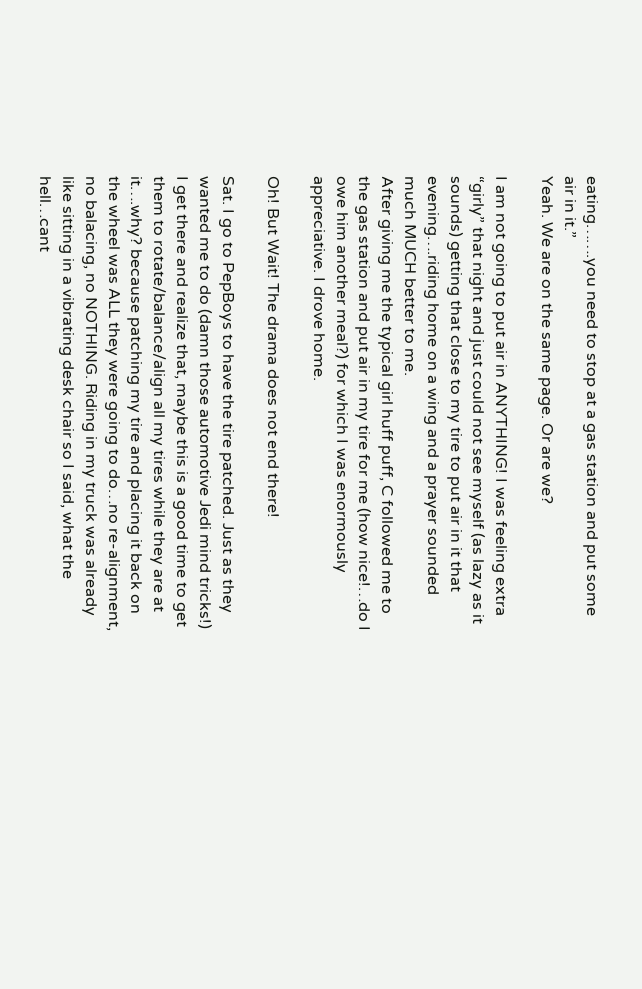eating…….you need to stop at a gas station and put some air in it.”
Yeah. We are on the same page. Or are we?

I am not going to put air in ANYTHING! I was feeling extra “girly” that night and just could not see myself (as lazy as it sounds) getting that close to my tire to put air in it that evening….riding home on a wing and a prayer sounded much MUCH better to me.
After giving me the typical girl huff puff, C followed me to the gas station and put air in my tire for me (how nice!…do I owe him another meal?) for which I was enormously appreciative. I drove home.

Oh! But Wait! The drama does not end there!

Sat. I go to PepBoys to have the tire patched. Just as they wanted me to do (damn those automotive Jedi mind tricks!) I get there and realize that, maybe this is a good time to get them to rotate/balance/align all my tires while they are at it….why? because patching my tire and placing it back on the wheel was ALL they were going to do…no re-alignment, no balacing, no NOTHING. Riding in my truck was already like sitting in a vibrating desk chair so I said, what the hell…cant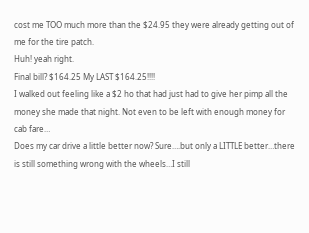cost me TOO much more than the $24.95 they were already getting out of me for the tire patch.
Huh! yeah right.
Final bill? $164.25 My LAST $164.25!!!!
I walked out feeling like a $2 ho that had just had to give her pimp all the money she made that night. Not even to be left with enough money for cab fare…
Does my car drive a little better now? Sure….but only a LITTLE better…there is still something wrong with the wheels…I still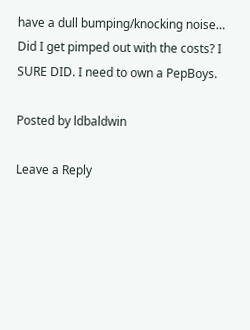have a dull bumping/knocking noise…
Did I get pimped out with the costs? I SURE DID. I need to own a PepBoys.

Posted by ldbaldwin

Leave a Reply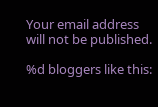Your email address will not be published.

%d bloggers like this: